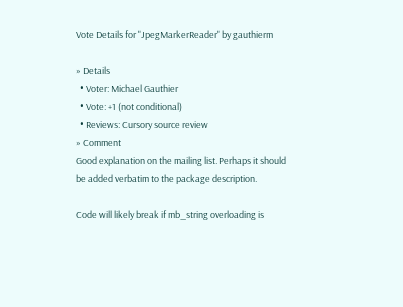Vote Details for "JpegMarkerReader" by gauthierm

» Details
  • Voter: Michael Gauthier
  • Vote: +1 (not conditional)
  • Reviews: Cursory source review
» Comment
Good explanation on the mailing list. Perhaps it should be added verbatim to the package description.

Code will likely break if mb_string overloading is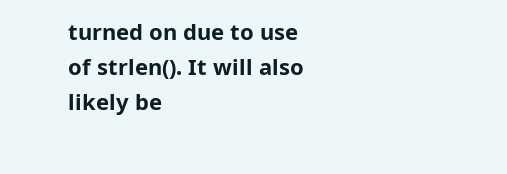turned on due to use of strlen(). It will also likely be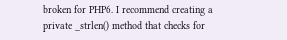broken for PHP6. I recommend creating a private _strlen() method that checks for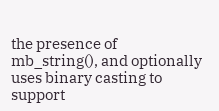the presence of mb_string(), and optionally uses binary casting to support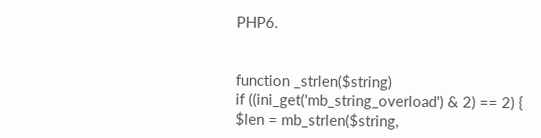PHP6.


function _strlen($string)
if ((ini_get('mb_string_overload') & 2) == 2) {
$len = mb_strlen($string,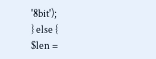'8bit');
} else {
$len =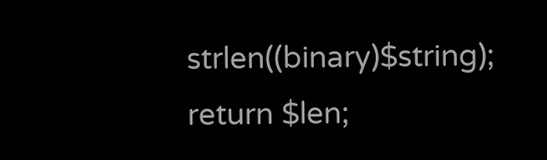strlen((binary)$string);
return $len;